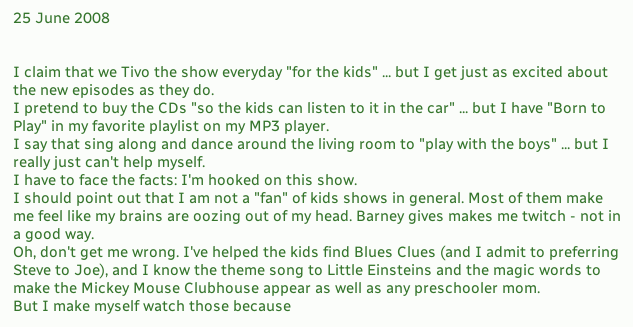25 June 2008


I claim that we Tivo the show everyday "for the kids" ... but I get just as excited about the new episodes as they do.
I pretend to buy the CDs "so the kids can listen to it in the car" ... but I have "Born to Play" in my favorite playlist on my MP3 player.
I say that sing along and dance around the living room to "play with the boys" ... but I really just can't help myself.
I have to face the facts: I'm hooked on this show.
I should point out that I am not a "fan" of kids shows in general. Most of them make me feel like my brains are oozing out of my head. Barney gives makes me twitch - not in a good way.
Oh, don't get me wrong. I've helped the kids find Blues Clues (and I admit to preferring Steve to Joe), and I know the theme song to Little Einsteins and the magic words to make the Mickey Mouse Clubhouse appear as well as any preschooler mom.
But I make myself watch those because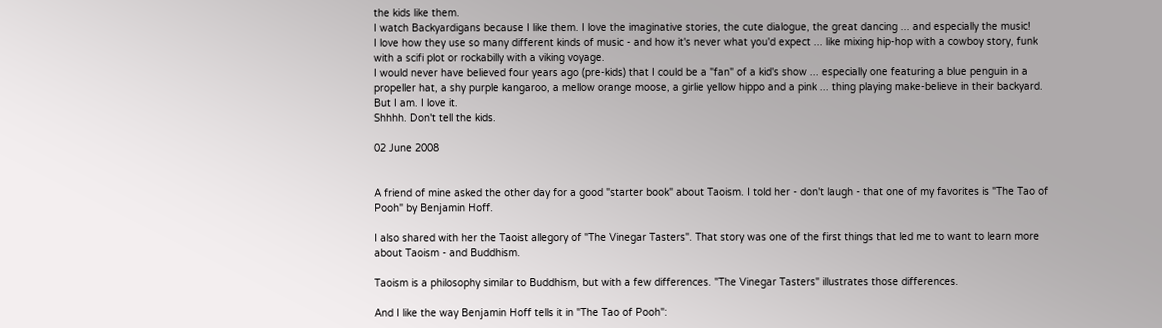the kids like them.
I watch Backyardigans because I like them. I love the imaginative stories, the cute dialogue, the great dancing ... and especially the music!
I love how they use so many different kinds of music - and how it's never what you'd expect ... like mixing hip-hop with a cowboy story, funk with a scifi plot or rockabilly with a viking voyage.
I would never have believed four years ago (pre-kids) that I could be a "fan" of a kid's show ... especially one featuring a blue penguin in a propeller hat, a shy purple kangaroo, a mellow orange moose, a girlie yellow hippo and a pink ... thing playing make-believe in their backyard. But I am. I love it.
Shhhh. Don't tell the kids.

02 June 2008


A friend of mine asked the other day for a good "starter book" about Taoism. I told her - don't laugh - that one of my favorites is "The Tao of Pooh" by Benjamin Hoff.

I also shared with her the Taoist allegory of "The Vinegar Tasters". That story was one of the first things that led me to want to learn more about Taoism - and Buddhism.

Taoism is a philosophy similar to Buddhism, but with a few differences. "The Vinegar Tasters" illustrates those differences.

And I like the way Benjamin Hoff tells it in "The Tao of Pooh":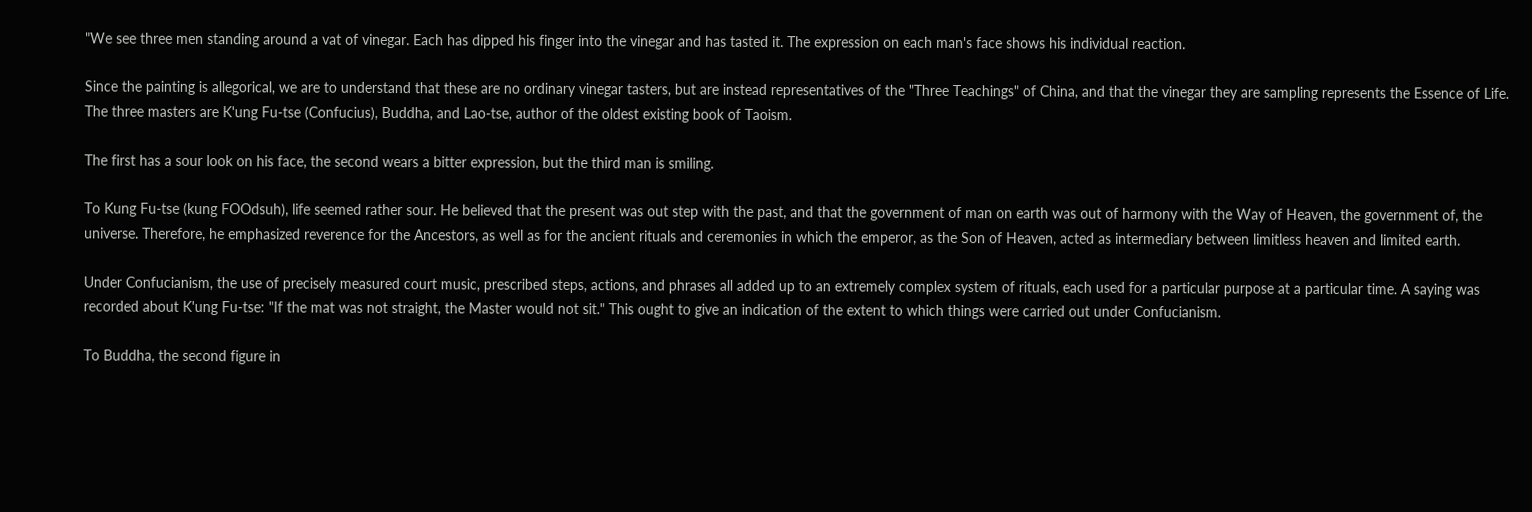"We see three men standing around a vat of vinegar. Each has dipped his finger into the vinegar and has tasted it. The expression on each man's face shows his individual reaction.

Since the painting is allegorical, we are to understand that these are no ordinary vinegar tasters, but are instead representatives of the "Three Teachings" of China, and that the vinegar they are sampling represents the Essence of Life. The three masters are K'ung Fu-tse (Confucius), Buddha, and Lao-tse, author of the oldest existing book of Taoism.

The first has a sour look on his face, the second wears a bitter expression, but the third man is smiling.

To Kung Fu-tse (kung FOOdsuh), life seemed rather sour. He believed that the present was out step with the past, and that the government of man on earth was out of harmony with the Way of Heaven, the government of, the universe. Therefore, he emphasized reverence for the Ancestors, as well as for the ancient rituals and ceremonies in which the emperor, as the Son of Heaven, acted as intermediary between limitless heaven and limited earth.

Under Confucianism, the use of precisely measured court music, prescribed steps, actions, and phrases all added up to an extremely complex system of rituals, each used for a particular purpose at a particular time. A saying was recorded about K'ung Fu-tse: "If the mat was not straight, the Master would not sit." This ought to give an indication of the extent to which things were carried out under Confucianism.

To Buddha, the second figure in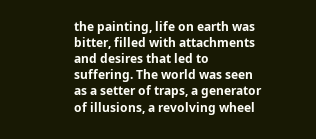the painting, life on earth was bitter, filled with attachments and desires that led to suffering. The world was seen as a setter of traps, a generator of illusions, a revolving wheel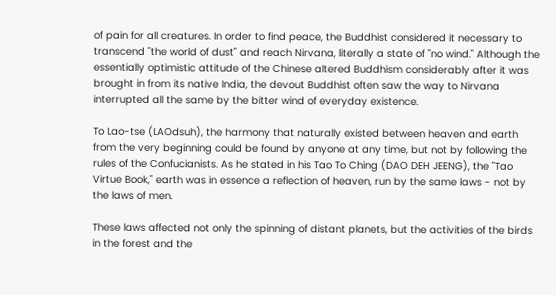of pain for all creatures. In order to find peace, the Buddhist considered it necessary to transcend "the world of dust" and reach Nirvana, literally a state of "no wind." Although the essentially optimistic attitude of the Chinese altered Buddhism considerably after it was brought in from its native India, the devout Buddhist often saw the way to Nirvana interrupted all the same by the bitter wind of everyday existence.

To Lao-tse (LAOdsuh), the harmony that naturally existed between heaven and earth from the very beginning could be found by anyone at any time, but not by following the rules of the Confucianists. As he stated in his Tao To Ching (DAO DEH JEENG), the "Tao Virtue Book," earth was in essence a reflection of heaven, run by the same laws - not by the laws of men.

These laws affected not only the spinning of distant planets, but the activities of the birds in the forest and the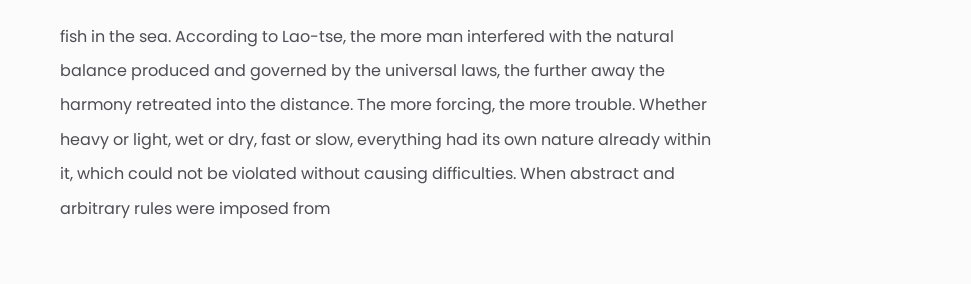fish in the sea. According to Lao-tse, the more man interfered with the natural balance produced and governed by the universal laws, the further away the harmony retreated into the distance. The more forcing, the more trouble. Whether heavy or light, wet or dry, fast or slow, everything had its own nature already within it, which could not be violated without causing difficulties. When abstract and arbitrary rules were imposed from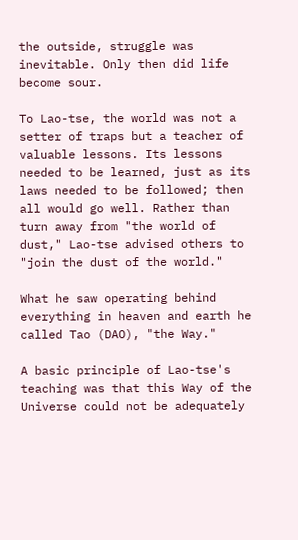the outside, struggle was inevitable. Only then did life become sour.

To Lao-tse, the world was not a setter of traps but a teacher of valuable lessons. Its lessons needed to be learned, just as its laws needed to be followed; then all would go well. Rather than turn away from "the world of dust," Lao-tse advised others to "join the dust of the world."

What he saw operating behind everything in heaven and earth he called Tao (DAO), "the Way."

A basic principle of Lao-tse's teaching was that this Way of the Universe could not be adequately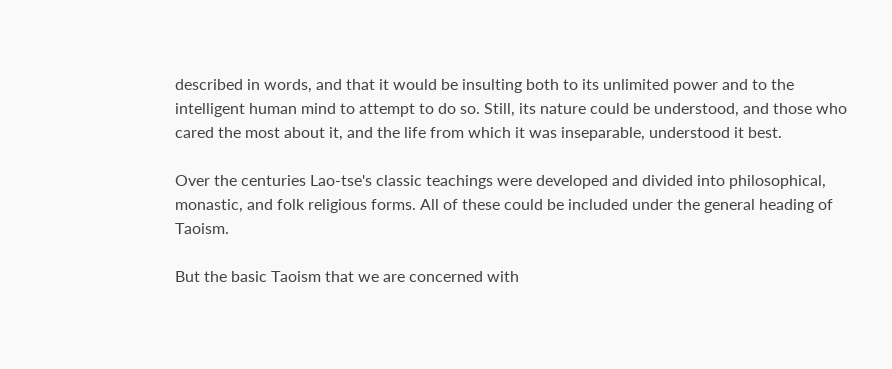described in words, and that it would be insulting both to its unlimited power and to the intelligent human mind to attempt to do so. Still, its nature could be understood, and those who cared the most about it, and the life from which it was inseparable, understood it best.

Over the centuries Lao-tse's classic teachings were developed and divided into philosophical, monastic, and folk religious forms. All of these could be included under the general heading of Taoism.

But the basic Taoism that we are concerned with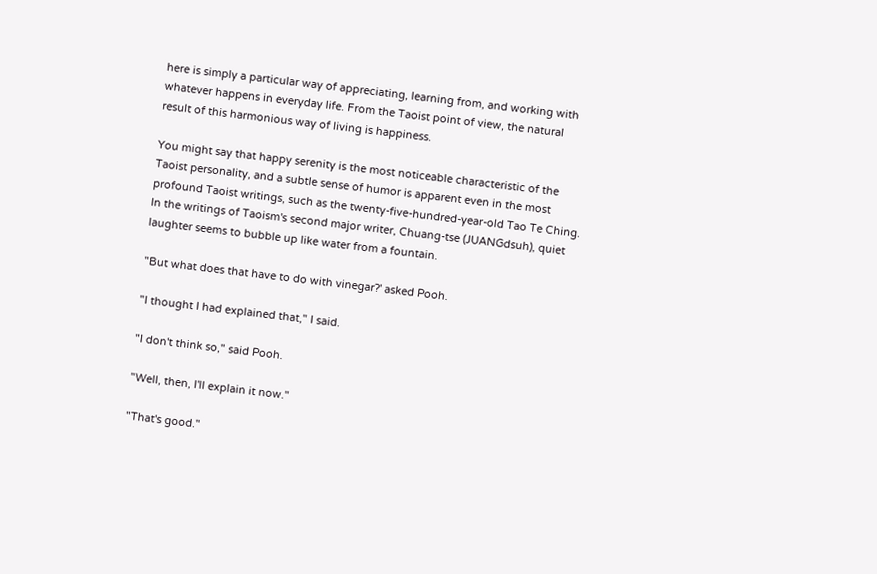here is simply a particular way of appreciating, learning from, and working with whatever happens in everyday life. From the Taoist point of view, the natural result of this harmonious way of living is happiness.

You might say that happy serenity is the most noticeable characteristic of the Taoist personality, and a subtle sense of humor is apparent even in the most profound Taoist writings, such as the twenty-five-hundred-year-old Tao Te Ching. In the writings of Taoism's second major writer, Chuang-tse (JUANGdsuh), quiet laughter seems to bubble up like water from a fountain.

"But what does that have to do with vinegar?' asked Pooh.

"I thought I had explained that," I said.

"I don't think so," said Pooh.

"Well, then, I'll explain it now."

"That's good."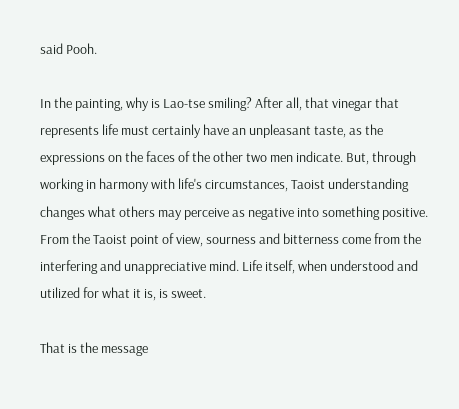said Pooh.

In the painting, why is Lao-tse smiling? After all, that vinegar that represents life must certainly have an unpleasant taste, as the expressions on the faces of the other two men indicate. But, through working in harmony with life's circumstances, Taoist understanding changes what others may perceive as negative into something positive. From the Taoist point of view, sourness and bitterness come from the interfering and unappreciative mind. Life itself, when understood and utilized for what it is, is sweet.

That is the message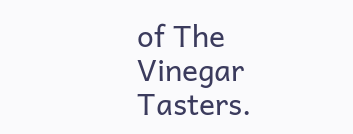of The Vinegar Tasters.